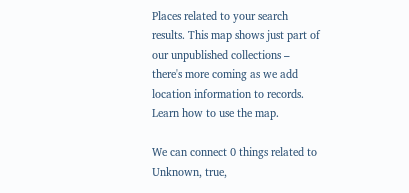Places related to your search results. This map shows just part of our unpublished collections – there's more coming as we add location information to records. Learn how to use the map.

We can connect 0 things related to Unknown, true,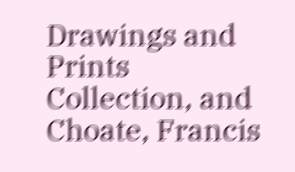Drawings and Prints Collection, and Choate, Francis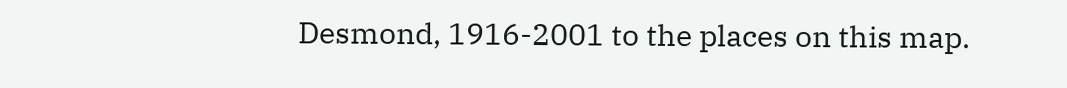Desmond, 1916-2001 to the places on this map.